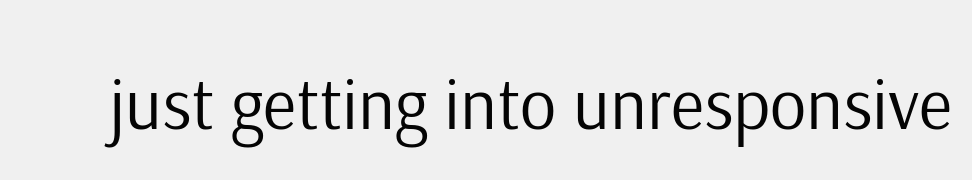just getting into unresponsive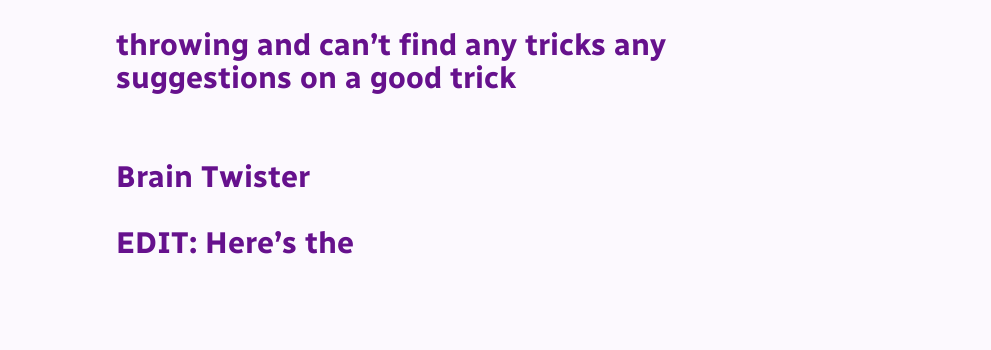throwing and can’t find any tricks any suggestions on a good trick


Brain Twister

EDIT: Here’s the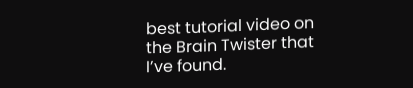best tutorial video on the Brain Twister that I’ve found.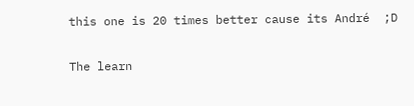this one is 20 times better cause its André  ;D


The learn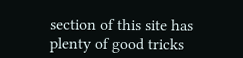section of this site has plenty of good tricks